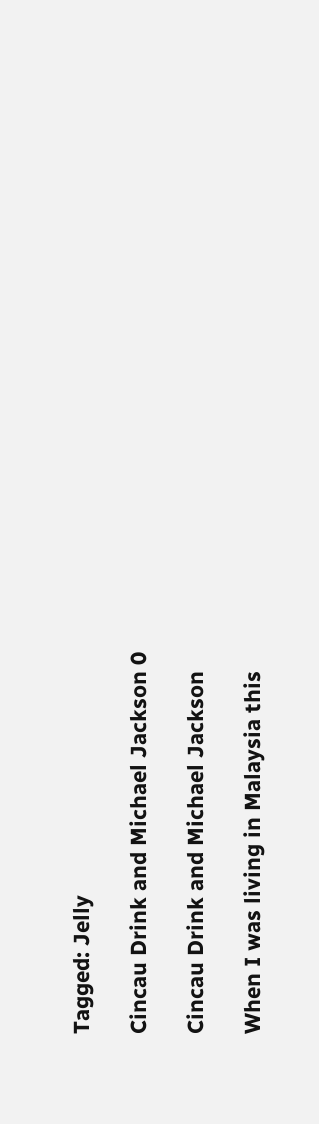Tagged: Jelly

Cincau Drink and Michael Jackson 0

Cincau Drink and Michael Jackson

When I was living in Malaysia this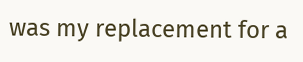was my replacement for a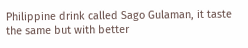Philippine drink called Sago Gulaman, it taste the same but with better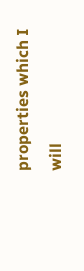properties which I will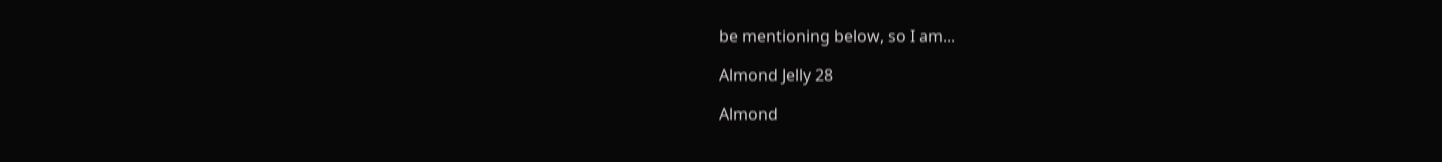be mentioning below, so I am...

Almond Jelly 28

Almond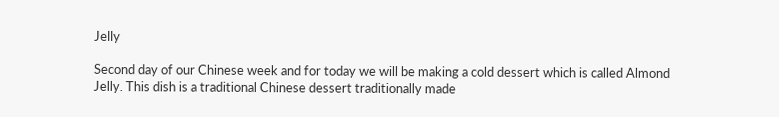Jelly

Second day of our Chinese week and for today we will be making a cold dessert which is called Almond Jelly. This dish is a traditional Chinese dessert traditionally made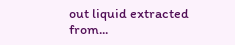out liquid extracted from...